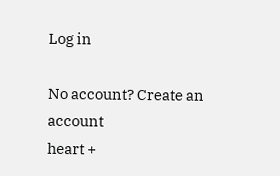Log in

No account? Create an account
heart +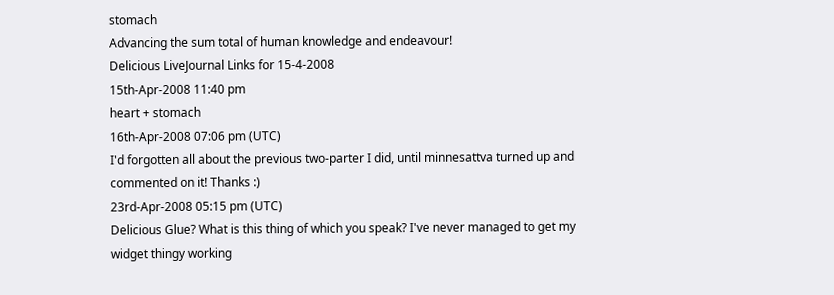stomach
Advancing the sum total of human knowledge and endeavour!
Delicious LiveJournal Links for 15-4-2008
15th-Apr-2008 11:40 pm
heart + stomach
16th-Apr-2008 07:06 pm (UTC)
I'd forgotten all about the previous two-parter I did, until minnesattva turned up and commented on it! Thanks :)
23rd-Apr-2008 05:15 pm (UTC)
Delicious Glue? What is this thing of which you speak? I've never managed to get my widget thingy working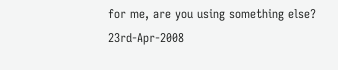for me, are you using something else?
23rd-Apr-2008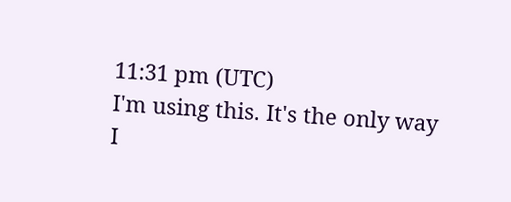11:31 pm (UTC)
I'm using this. It's the only way I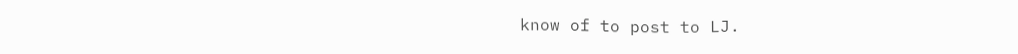know of to post to LJ.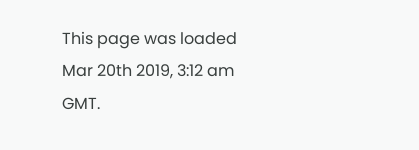This page was loaded Mar 20th 2019, 3:12 am GMT.